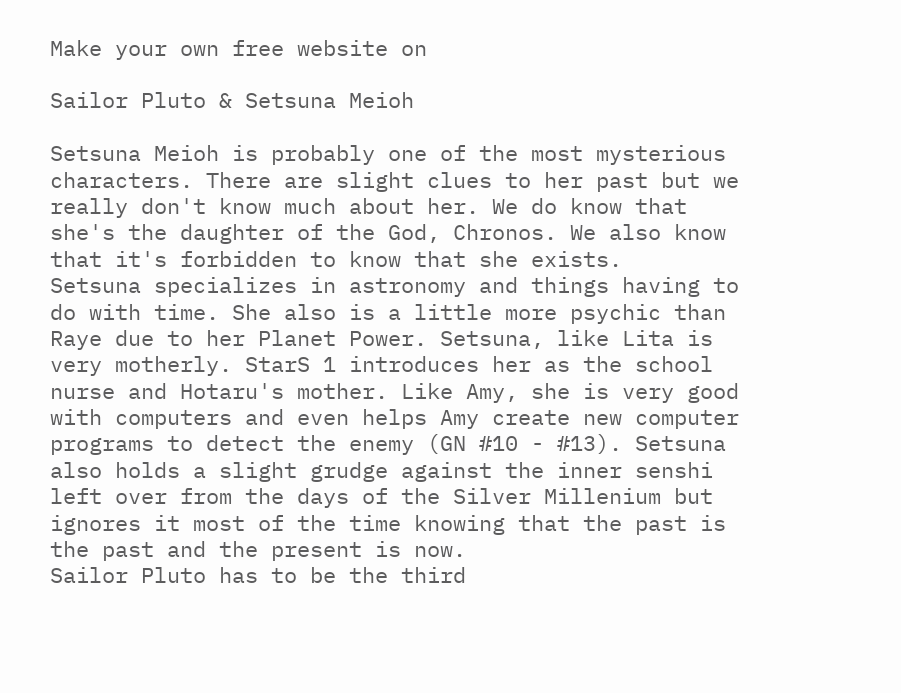Make your own free website on

Sailor Pluto & Setsuna Meioh

Setsuna Meioh is probably one of the most mysterious characters. There are slight clues to her past but we really don't know much about her. We do know that she's the daughter of the God, Chronos. We also know that it's forbidden to know that she exists.
Setsuna specializes in astronomy and things having to do with time. She also is a little more psychic than Raye due to her Planet Power. Setsuna, like Lita is very motherly. StarS 1 introduces her as the school nurse and Hotaru's mother. Like Amy, she is very good with computers and even helps Amy create new computer programs to detect the enemy (GN #10 - #13). Setsuna also holds a slight grudge against the inner senshi left over from the days of the Silver Millenium but ignores it most of the time knowing that the past is the past and the present is now.
Sailor Pluto has to be the third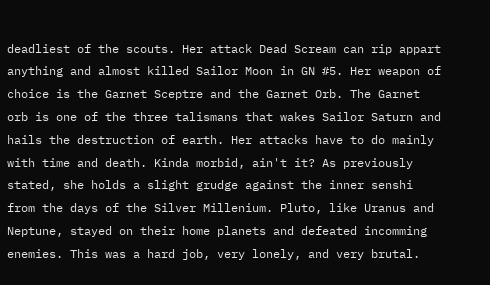deadliest of the scouts. Her attack Dead Scream can rip appart anything and almost killed Sailor Moon in GN #5. Her weapon of choice is the Garnet Sceptre and the Garnet Orb. The Garnet orb is one of the three talismans that wakes Sailor Saturn and hails the destruction of earth. Her attacks have to do mainly with time and death. Kinda morbid, ain't it? As previously stated, she holds a slight grudge against the inner senshi from the days of the Silver Millenium. Pluto, like Uranus and Neptune, stayed on their home planets and defeated incomming enemies. This was a hard job, very lonely, and very brutal.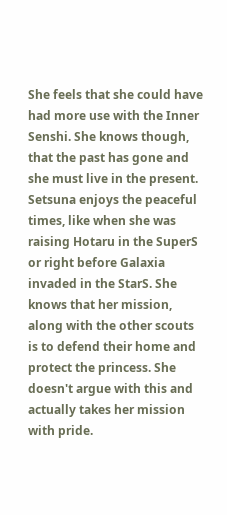She feels that she could have had more use with the Inner Senshi. She knows though, that the past has gone and she must live in the present.
Setsuna enjoys the peaceful times, like when she was raising Hotaru in the SuperS or right before Galaxia invaded in the StarS. She knows that her mission, along with the other scouts is to defend their home and protect the princess. She doesn't argue with this and actually takes her mission with pride.